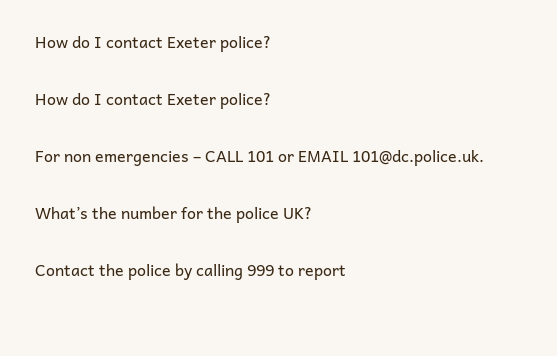How do I contact Exeter police?

How do I contact Exeter police?

For non emergencies – CALL 101 or EMAIL 101@dc.police.uk.

What’s the number for the police UK?

Contact the police by calling 999 to report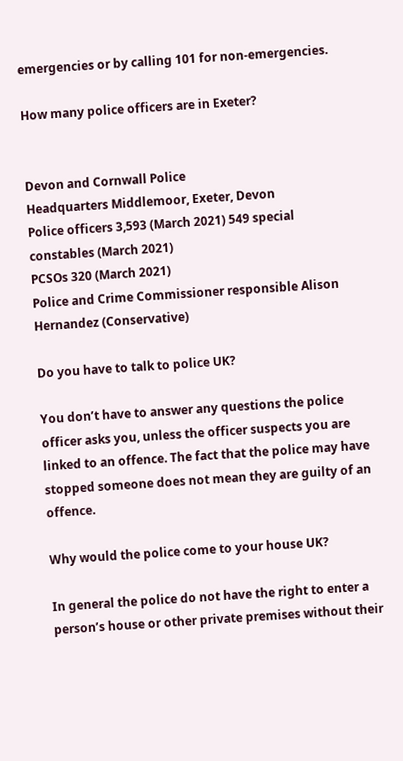emergencies or by calling 101 for non-emergencies.

How many police officers are in Exeter?


Devon and Cornwall Police
Headquarters Middlemoor, Exeter, Devon
Police officers 3,593 (March 2021) 549 special constables (March 2021)
PCSOs 320 (March 2021)
Police and Crime Commissioner responsible Alison Hernandez (Conservative)

Do you have to talk to police UK?

You don’t have to answer any questions the police officer asks you, unless the officer suspects you are linked to an offence. The fact that the police may have stopped someone does not mean they are guilty of an offence.

Why would the police come to your house UK?

In general the police do not have the right to enter a person’s house or other private premises without their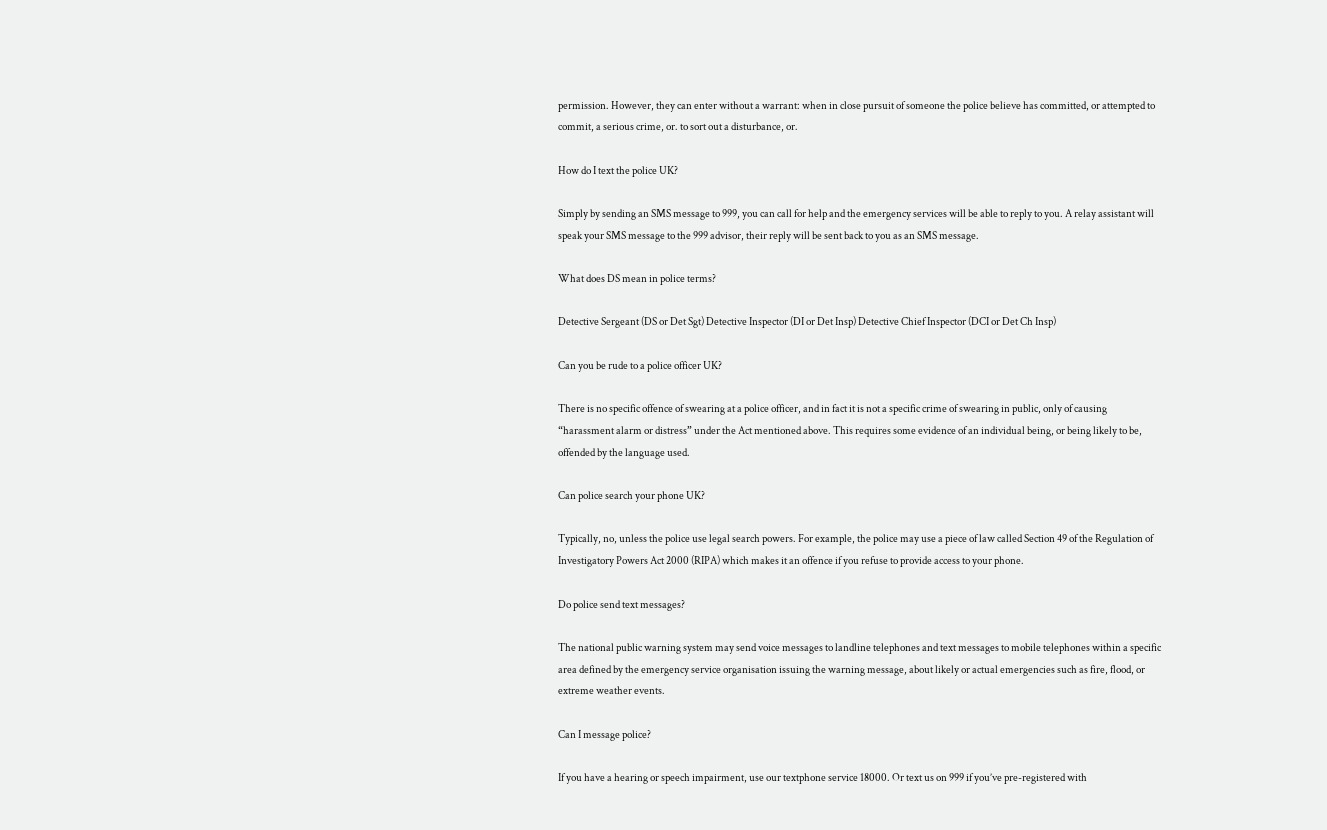permission. However, they can enter without a warrant: when in close pursuit of someone the police believe has committed, or attempted to commit, a serious crime, or. to sort out a disturbance, or.

How do I text the police UK?

Simply by sending an SMS message to 999, you can call for help and the emergency services will be able to reply to you. A relay assistant will speak your SMS message to the 999 advisor, their reply will be sent back to you as an SMS message.

What does DS mean in police terms?

Detective Sergeant (DS or Det Sgt) Detective Inspector (DI or Det Insp) Detective Chief Inspector (DCI or Det Ch Insp)

Can you be rude to a police officer UK?

There is no specific offence of swearing at a police officer, and in fact it is not a specific crime of swearing in public, only of causing “harassment alarm or distress” under the Act mentioned above. This requires some evidence of an individual being, or being likely to be, offended by the language used.

Can police search your phone UK?

Typically, no, unless the police use legal search powers. For example, the police may use a piece of law called Section 49 of the Regulation of Investigatory Powers Act 2000 (RIPA) which makes it an offence if you refuse to provide access to your phone.

Do police send text messages?

The national public warning system may send voice messages to landline telephones and text messages to mobile telephones within a specific area defined by the emergency service organisation issuing the warning message, about likely or actual emergencies such as fire, flood, or extreme weather events.

Can I message police?

If you have a hearing or speech impairment, use our textphone service 18000. Or text us on 999 if you’ve pre-registered with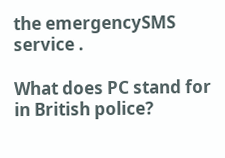the emergencySMS service .

What does PC stand for in British police?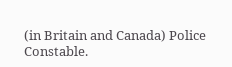(in Britain and Canada) Police Constable.